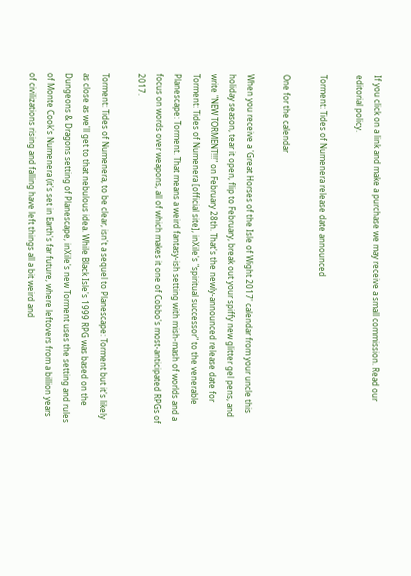If you click on a link and make a purchase we may receive a small commission. Read our editorial policy.

Torment: Tides of Numenera release date announced

One for the calendar

When you receive a 'Great Horses of the Isle of Wight 2017' calendar from your uncle this holiday season, tear it open, flip to February, break out your spiffy new glitter gel pens, and write "NEW TORMENT!!!" on February 28th. That's the newly-announced release date for Torment: Tides of Numenera [official site], inXile's "spiritual successor" to the venerable Planescape: Torment. That means a weird fantasy-ish setting with mish-mash of worlds and a focus on words over weapons, all of which makes it one of Cobbo's most-anticipated RPGs of 2017.

Torment: Tides of Numenera, to be clear, isn't a sequel to Planescape: Torment but it's likely as close as we'll get to that nebulous idea. While Black Isle's 1999 RPG was based on the Dungeons & Dragons setting of Planescape, inXile's new Torment uses the setting and rules of Monte Cook's Numenera (it's set in Earth's far future, where leftovers from a billion years of civilizations rising and falling have left things all a bit weird and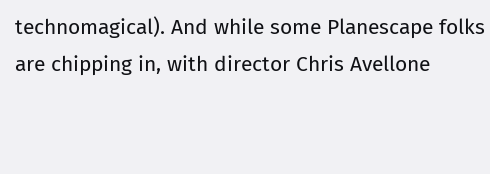technomagical). And while some Planescape folks are chipping in, with director Chris Avellone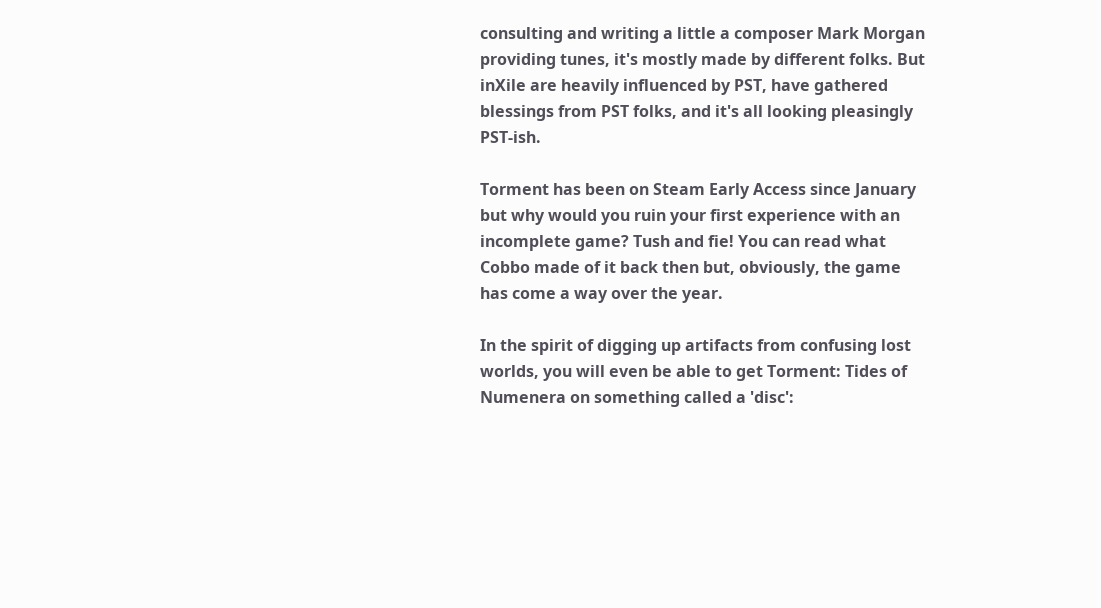consulting and writing a little a composer Mark Morgan providing tunes, it's mostly made by different folks. But inXile are heavily influenced by PST, have gathered blessings from PST folks, and it's all looking pleasingly PST-ish.

Torment has been on Steam Early Access since January but why would you ruin your first experience with an incomplete game? Tush and fie! You can read what Cobbo made of it back then but, obviously, the game has come a way over the year.

In the spirit of digging up artifacts from confusing lost worlds, you will even be able to get Torment: Tides of Numenera on something called a 'disc':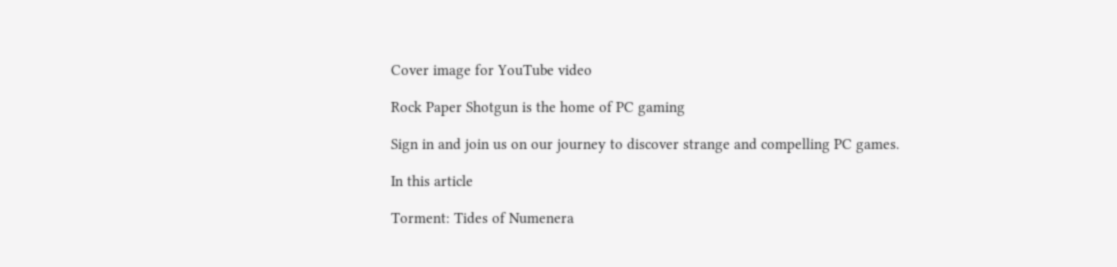Cover image for YouTube video

Rock Paper Shotgun is the home of PC gaming

Sign in and join us on our journey to discover strange and compelling PC games.

In this article

Torment: Tides of Numenera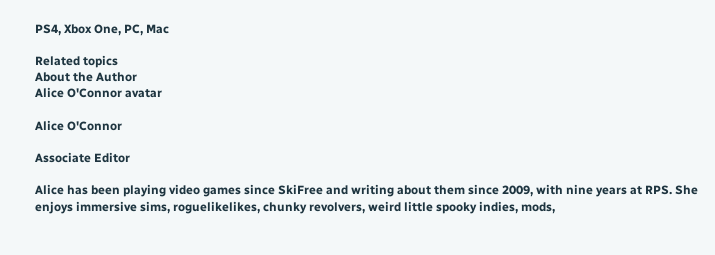PS4, Xbox One, PC, Mac

Related topics
About the Author
Alice O'Connor avatar

Alice O'Connor

Associate Editor

Alice has been playing video games since SkiFree and writing about them since 2009, with nine years at RPS. She enjoys immersive sims, roguelikelikes, chunky revolvers, weird little spooky indies, mods,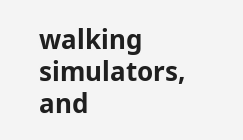walking simulators, and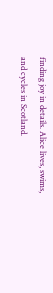finding joy in details. Alice lives, swims, and cycles in Scotland.